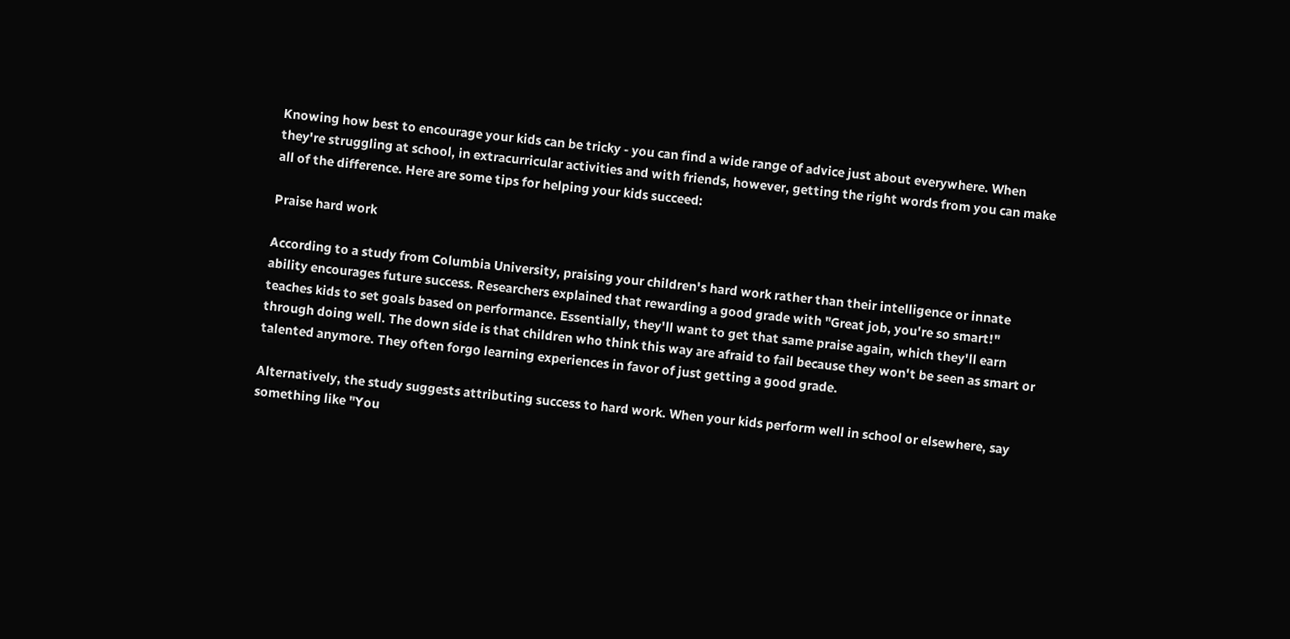Knowing how best to encourage your kids can be tricky - you can find a wide range of advice just about everywhere. When they're struggling at school, in extracurricular activities and with friends, however, getting the right words from you can make all of the difference. Here are some tips for helping your kids succeed:

Praise hard work

According to a study from Columbia University, praising your children's hard work rather than their intelligence or innate ability encourages future success. Researchers explained that rewarding a good grade with "Great job, you're so smart!" teaches kids to set goals based on performance. Essentially, they'll want to get that same praise again, which they'll earn through doing well. The down side is that children who think this way are afraid to fail because they won't be seen as smart or talented anymore. They often forgo learning experiences in favor of just getting a good grade.

Alternatively, the study suggests attributing success to hard work. When your kids perform well in school or elsewhere, say something like "You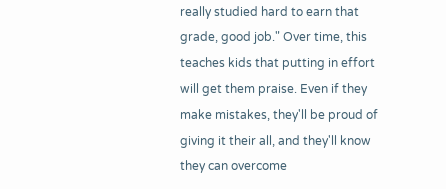really studied hard to earn that grade, good job." Over time, this teaches kids that putting in effort will get them praise. Even if they make mistakes, they'll be proud of giving it their all, and they'll know they can overcome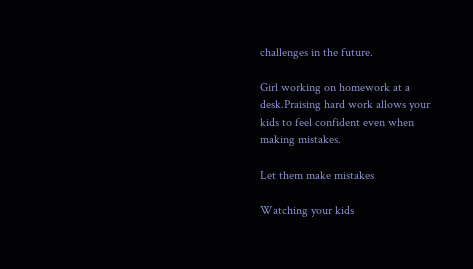challenges in the future.

Girl working on homework at a desk.Praising hard work allows your kids to feel confident even when making mistakes.

Let them make mistakes

Watching your kids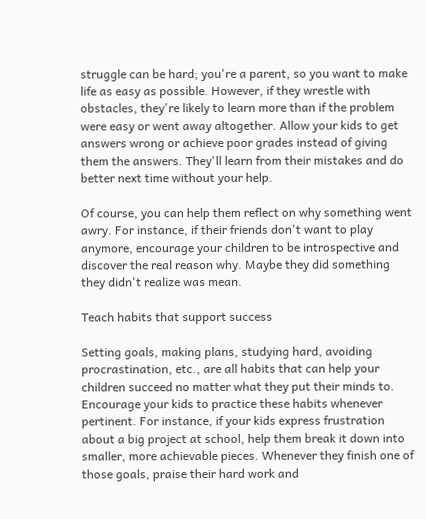struggle can be hard; you're a parent, so you want to make life as easy as possible. However, if they wrestle with obstacles, they're likely to learn more than if the problem were easy or went away altogether. Allow your kids to get answers wrong or achieve poor grades instead of giving them the answers. They'll learn from their mistakes and do better next time without your help.

Of course, you can help them reflect on why something went awry. For instance, if their friends don't want to play anymore, encourage your children to be introspective and discover the real reason why. Maybe they did something they didn't realize was mean.

Teach habits that support success

Setting goals, making plans, studying hard, avoiding procrastination, etc., are all habits that can help your children succeed no matter what they put their minds to. Encourage your kids to practice these habits whenever pertinent. For instance, if your kids express frustration about a big project at school, help them break it down into smaller, more achievable pieces. Whenever they finish one of those goals, praise their hard work and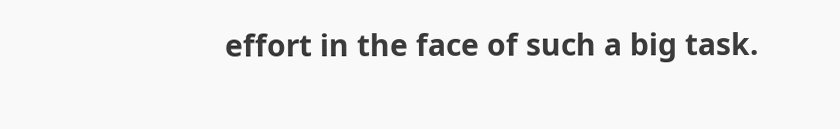effort in the face of such a big task.